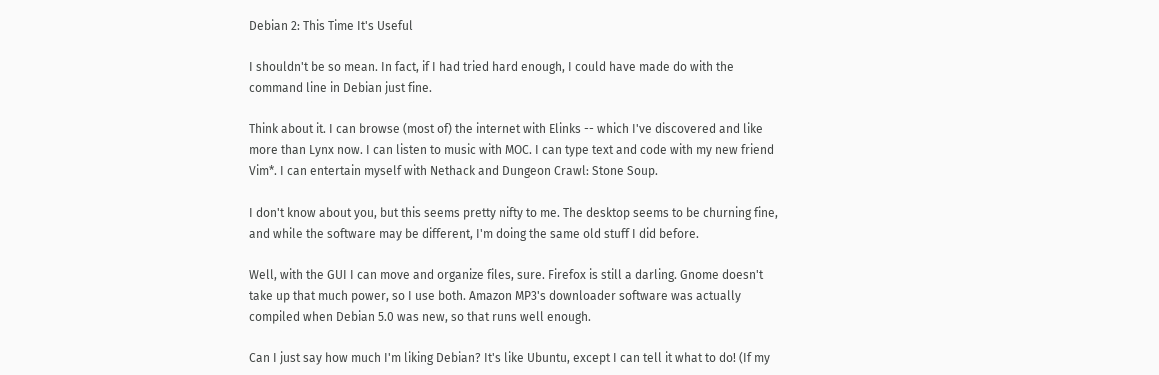Debian 2: This Time It's Useful

I shouldn't be so mean. In fact, if I had tried hard enough, I could have made do with the command line in Debian just fine.

Think about it. I can browse (most of) the internet with Elinks -- which I've discovered and like more than Lynx now. I can listen to music with MOC. I can type text and code with my new friend Vim*. I can entertain myself with Nethack and Dungeon Crawl: Stone Soup.

I don't know about you, but this seems pretty nifty to me. The desktop seems to be churning fine, and while the software may be different, I'm doing the same old stuff I did before.

Well, with the GUI I can move and organize files, sure. Firefox is still a darling. Gnome doesn't take up that much power, so I use both. Amazon MP3's downloader software was actually compiled when Debian 5.0 was new, so that runs well enough.

Can I just say how much I'm liking Debian? It's like Ubuntu, except I can tell it what to do! (If my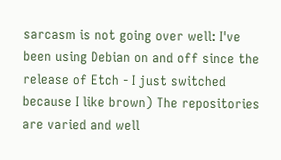sarcasm is not going over well: I've been using Debian on and off since the release of Etch - I just switched because I like brown) The repositories are varied and well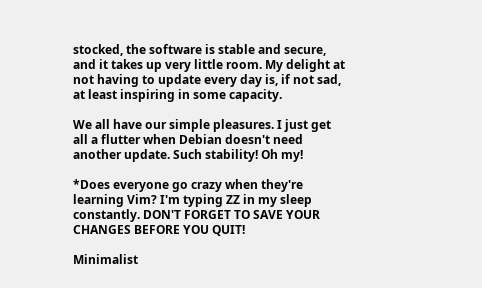stocked, the software is stable and secure, and it takes up very little room. My delight at not having to update every day is, if not sad, at least inspiring in some capacity.

We all have our simple pleasures. I just get all a flutter when Debian doesn't need another update. Such stability! Oh my!

*Does everyone go crazy when they're learning Vim? I'm typing ZZ in my sleep constantly. DON'T FORGET TO SAVE YOUR CHANGES BEFORE YOU QUIT!

Minimalist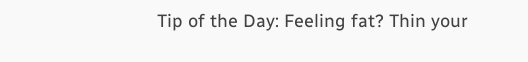Tip of the Day: Feeling fat? Thin your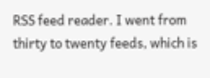RSS feed reader. I went from thirty to twenty feeds, which is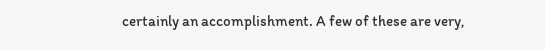certainly an accomplishment. A few of these are very,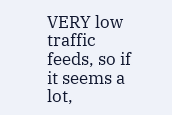VERY low traffic feeds, so if it seems a lot,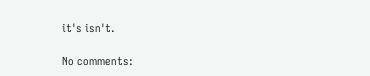it's isn't.

No comments: